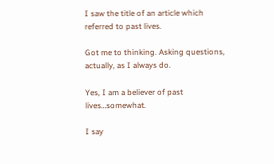I saw the title of an article which referred to past lives.

Got me to thinking. Asking questions, actually, as I always do.

Yes, I am a believer of past lives…somewhat.

I say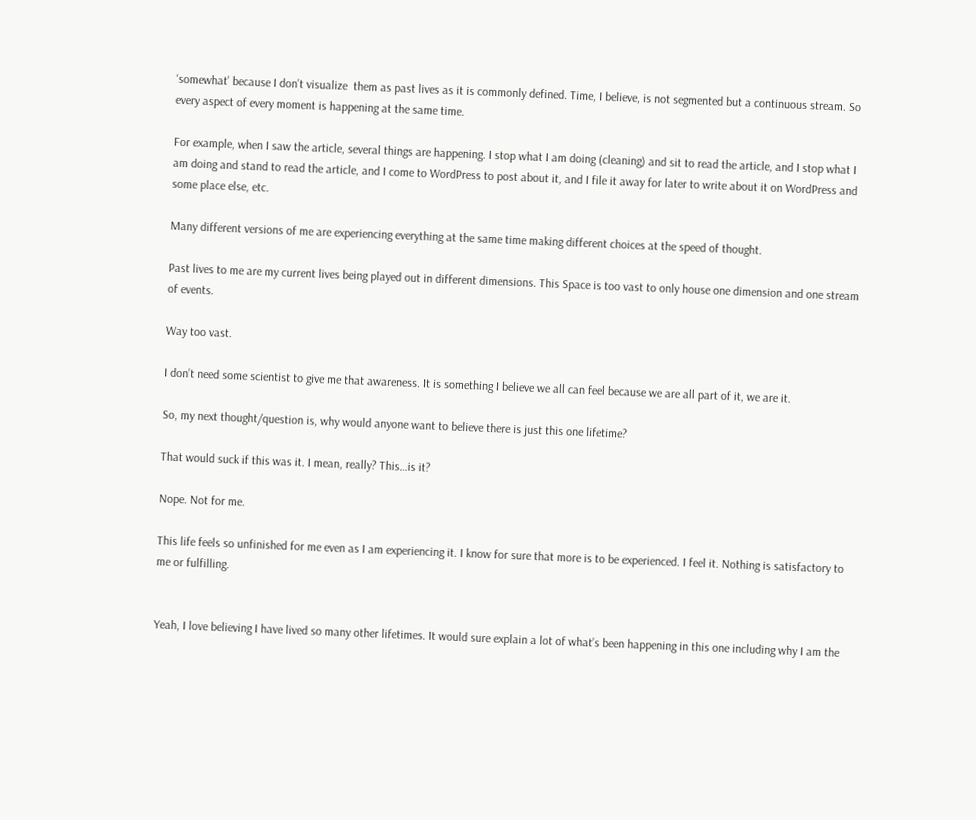‘somewhat’ because I don’t visualize  them as past lives as it is commonly defined. Time, I believe, is not segmented but a continuous stream. So every aspect of every moment is happening at the same time.

For example, when I saw the article, several things are happening. I stop what I am doing (cleaning) and sit to read the article, and I stop what I am doing and stand to read the article, and I come to WordPress to post about it, and I file it away for later to write about it on WordPress and some place else, etc.

Many different versions of me are experiencing everything at the same time making different choices at the speed of thought.

Past lives to me are my current lives being played out in different dimensions. This Space is too vast to only house one dimension and one stream of events.

Way too vast.

I don’t need some scientist to give me that awareness. It is something I believe we all can feel because we are all part of it, we are it.

So, my next thought/question is, why would anyone want to believe there is just this one lifetime?

That would suck if this was it. I mean, really? This…is it?

Nope. Not for me.

This life feels so unfinished for me even as I am experiencing it. I know for sure that more is to be experienced. I feel it. Nothing is satisfactory to me or fulfilling.


Yeah, I love believing I have lived so many other lifetimes. It would sure explain a lot of what’s been happening in this one including why I am the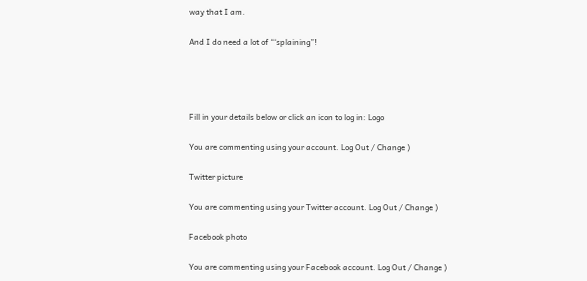way that I am.

And I do need a lot of “‘splaining”!




Fill in your details below or click an icon to log in: Logo

You are commenting using your account. Log Out / Change )

Twitter picture

You are commenting using your Twitter account. Log Out / Change )

Facebook photo

You are commenting using your Facebook account. Log Out / Change )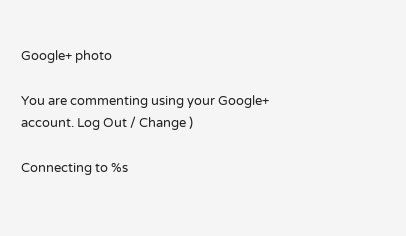Google+ photo

You are commenting using your Google+ account. Log Out / Change )

Connecting to %s